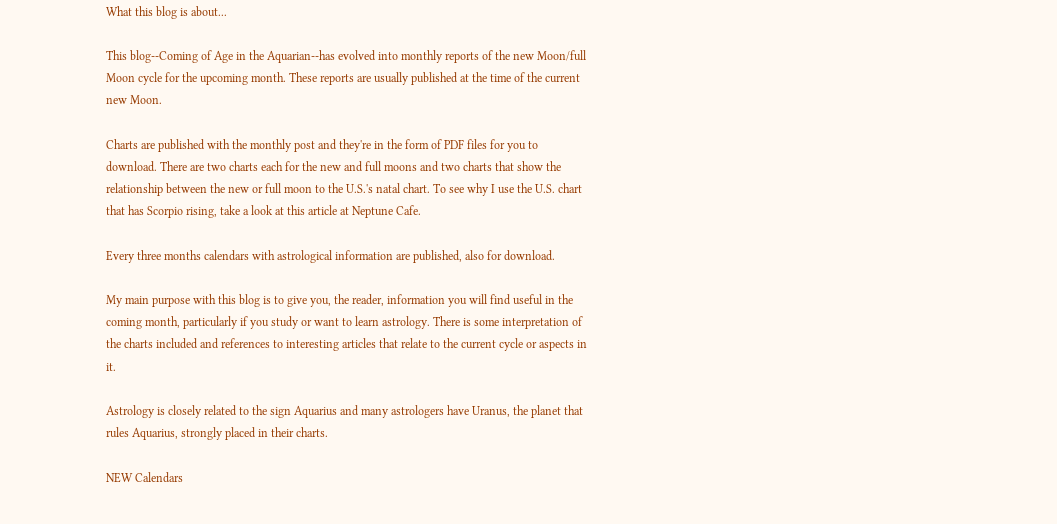What this blog is about...

This blog--Coming of Age in the Aquarian--has evolved into monthly reports of the new Moon/full Moon cycle for the upcoming month. These reports are usually published at the time of the current new Moon.

Charts are published with the monthly post and they're in the form of PDF files for you to download. There are two charts each for the new and full moons and two charts that show the relationship between the new or full moon to the U.S.'s natal chart. To see why I use the U.S. chart that has Scorpio rising, take a look at this article at Neptune Cafe.

Every three months calendars with astrological information are published, also for download.

My main purpose with this blog is to give you, the reader, information you will find useful in the coming month, particularly if you study or want to learn astrology. There is some interpretation of the charts included and references to interesting articles that relate to the current cycle or aspects in it.

Astrology is closely related to the sign Aquarius and many astrologers have Uranus, the planet that rules Aquarius, strongly placed in their charts.

NEW Calendars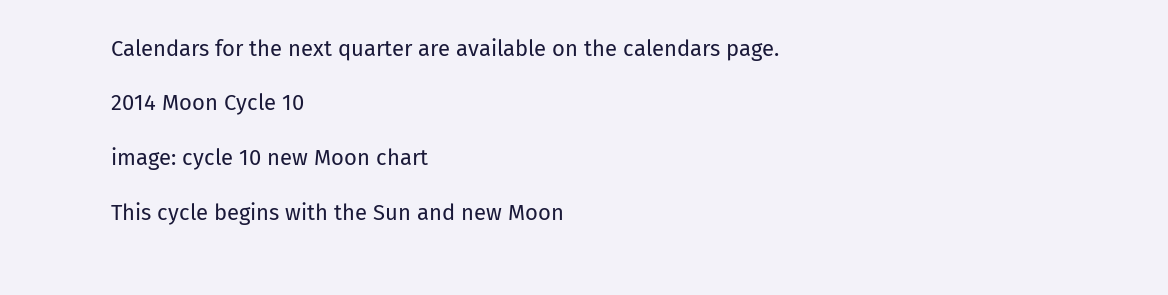Calendars for the next quarter are available on the calendars page.

2014 Moon Cycle 10

image: cycle 10 new Moon chart

This cycle begins with the Sun and new Moon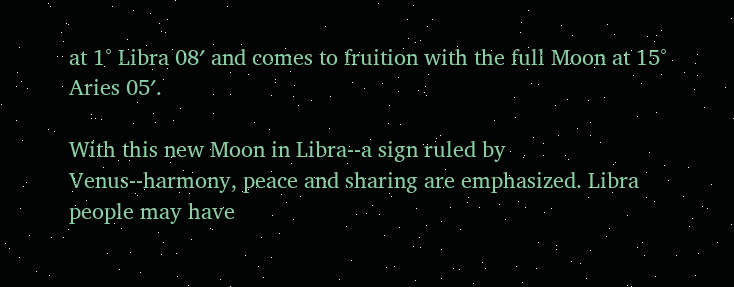at 1° Libra 08′ and comes to fruition with the full Moon at 15° Aries 05′.

With this new Moon in Libra--a sign ruled by Venus--harmony, peace and sharing are emphasized. Libra people may have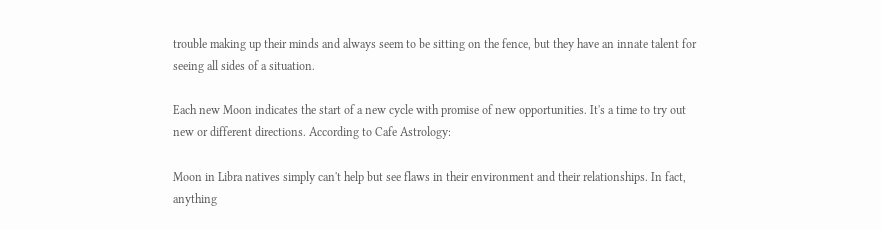trouble making up their minds and always seem to be sitting on the fence, but they have an innate talent for seeing all sides of a situation.

Each new Moon indicates the start of a new cycle with promise of new opportunities. It's a time to try out new or different directions. According to Cafe Astrology:

Moon in Libra natives simply can't help but see flaws in their environment and their relationships. In fact, anything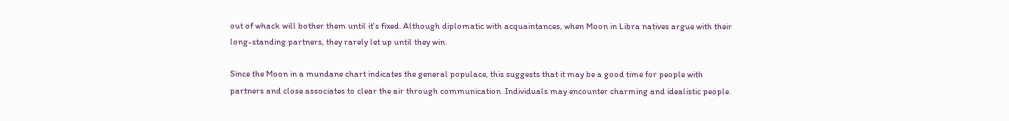out of whack will bother them until it's fixed. Although diplomatic with acquaintances, when Moon in Libra natives argue with their long-standing partners, they rarely let up until they win.

Since the Moon in a mundane chart indicates the general populace, this suggests that it may be a good time for people with partners and close associates to clear the air through communication. Individuals may encounter charming and idealistic people.